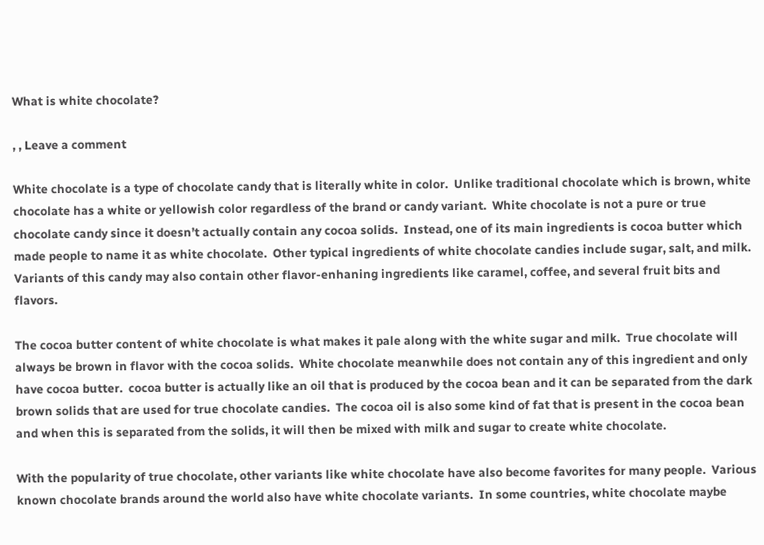What is white chocolate?

, , Leave a comment

White chocolate is a type of chocolate candy that is literally white in color.  Unlike traditional chocolate which is brown, white chocolate has a white or yellowish color regardless of the brand or candy variant.  White chocolate is not a pure or true chocolate candy since it doesn’t actually contain any cocoa solids.  Instead, one of its main ingredients is cocoa butter which made people to name it as white chocolate.  Other typical ingredients of white chocolate candies include sugar, salt, and milk.  Variants of this candy may also contain other flavor-enhaning ingredients like caramel, coffee, and several fruit bits and flavors.

The cocoa butter content of white chocolate is what makes it pale along with the white sugar and milk.  True chocolate will always be brown in flavor with the cocoa solids.  White chocolate meanwhile does not contain any of this ingredient and only have cocoa butter.  cocoa butter is actually like an oil that is produced by the cocoa bean and it can be separated from the dark brown solids that are used for true chocolate candies.  The cocoa oil is also some kind of fat that is present in the cocoa bean and when this is separated from the solids, it will then be mixed with milk and sugar to create white chocolate.

With the popularity of true chocolate, other variants like white chocolate have also become favorites for many people.  Various known chocolate brands around the world also have white chocolate variants.  In some countries, white chocolate maybe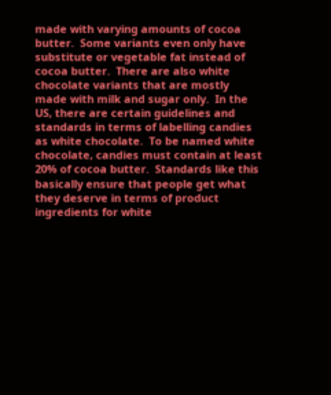made with varying amounts of cocoa butter.  Some variants even only have substitute or vegetable fat instead of cocoa butter.  There are also white chocolate variants that are mostly made with milk and sugar only.  In the US, there are certain guidelines and standards in terms of labelling candies as white chocolate.  To be named white chocolate, candies must contain at least 20% of cocoa butter.  Standards like this basically ensure that people get what they deserve in terms of product ingredients for white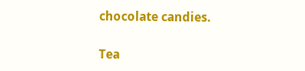chocolate candies.

Tea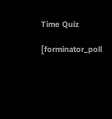Time Quiz

[forminator_poll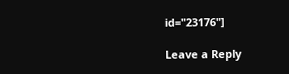id="23176"]

Leave a Reply